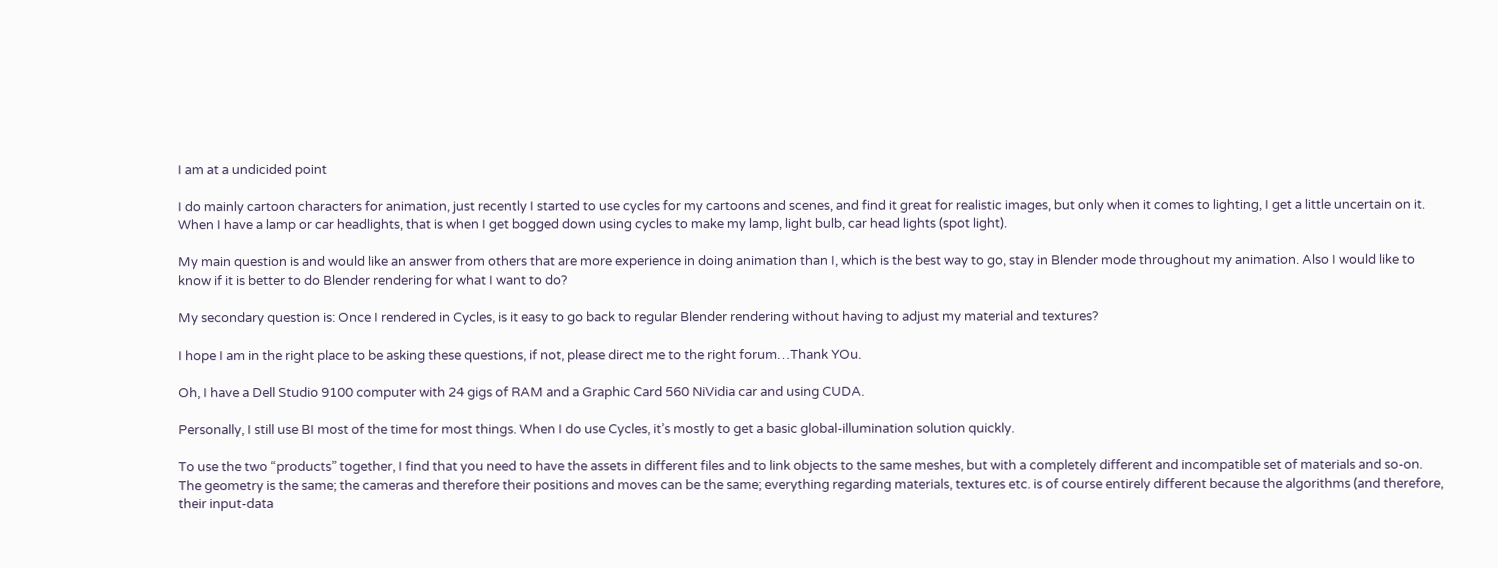I am at a undicided point

I do mainly cartoon characters for animation, just recently I started to use cycles for my cartoons and scenes, and find it great for realistic images, but only when it comes to lighting, I get a little uncertain on it. When I have a lamp or car headlights, that is when I get bogged down using cycles to make my lamp, light bulb, car head lights (spot light).

My main question is and would like an answer from others that are more experience in doing animation than I, which is the best way to go, stay in Blender mode throughout my animation. Also I would like to know if it is better to do Blender rendering for what I want to do?

My secondary question is: Once I rendered in Cycles, is it easy to go back to regular Blender rendering without having to adjust my material and textures?

I hope I am in the right place to be asking these questions, if not, please direct me to the right forum…Thank YOu.

Oh, I have a Dell Studio 9100 computer with 24 gigs of RAM and a Graphic Card 560 NiVidia car and using CUDA.

Personally, I still use BI most of the time for most things. When I do use Cycles, it’s mostly to get a basic global-illumination solution quickly.

To use the two “products” together, I find that you need to have the assets in different files and to link objects to the same meshes, but with a completely different and incompatible set of materials and so-on. The geometry is the same; the cameras and therefore their positions and moves can be the same; everything regarding materials, textures etc. is of course entirely different because the algorithms (and therefore, their input-data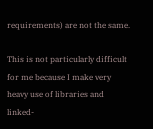requirements) are not the same.

This is not particularly difficult for me because I make very heavy use of libraries and linked-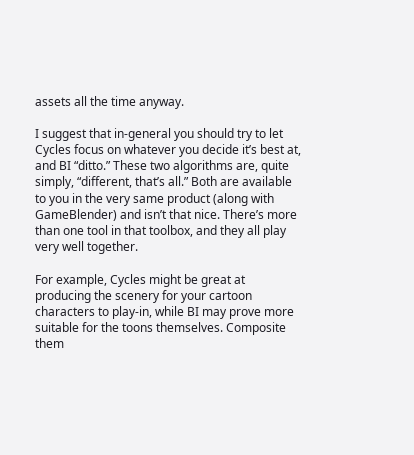assets all the time anyway.

I suggest that in-general you should try to let Cycles focus on whatever you decide it’s best at, and BI “ditto.” These two algorithms are, quite simply, “different, that’s all.” Both are available to you in the very same product (along with GameBlender) and isn’t that nice. There’s more than one tool in that toolbox, and they all play very well together.

For example, Cycles might be great at producing the scenery for your cartoon characters to play-in, while BI may prove more suitable for the toons themselves. Composite them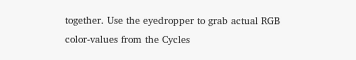together. Use the eyedropper to grab actual RGB color-values from the Cycles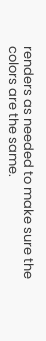renders as needed to make sure the colors are the same.